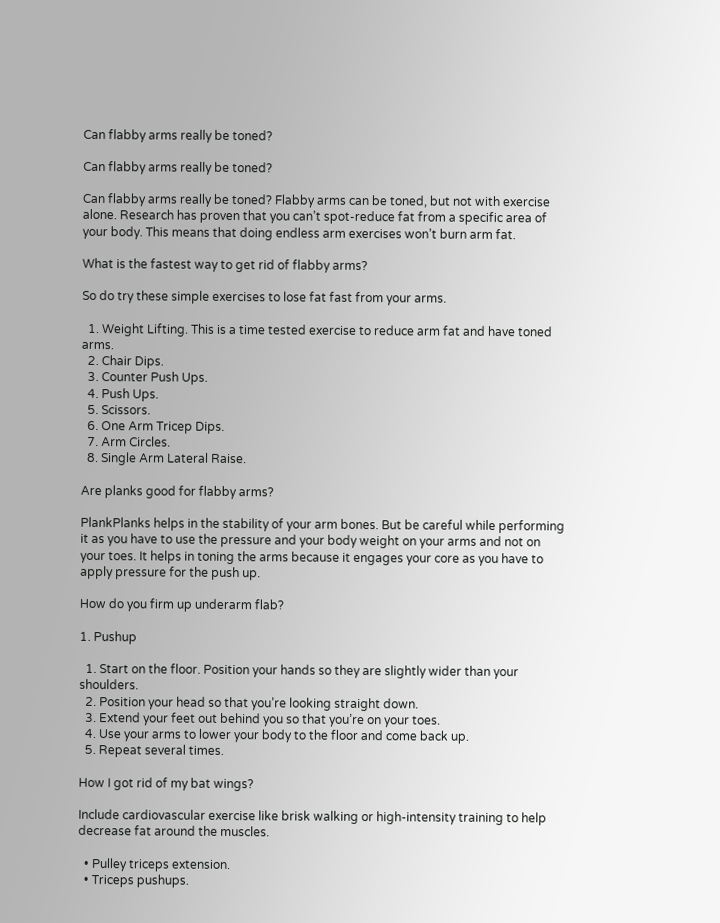Can flabby arms really be toned?

Can flabby arms really be toned?

Can flabby arms really be toned? Flabby arms can be toned, but not with exercise alone. Research has proven that you can’t spot-reduce fat from a specific area of your body. This means that doing endless arm exercises won’t burn arm fat.

What is the fastest way to get rid of flabby arms?

So do try these simple exercises to lose fat fast from your arms.

  1. Weight Lifting. This is a time tested exercise to reduce arm fat and have toned arms.
  2. Chair Dips.
  3. Counter Push Ups.
  4. Push Ups.
  5. Scissors.
  6. One Arm Tricep Dips.
  7. Arm Circles.
  8. Single Arm Lateral Raise.

Are planks good for flabby arms?

PlankPlanks helps in the stability of your arm bones. But be careful while performing it as you have to use the pressure and your body weight on your arms and not on your toes. It helps in toning the arms because it engages your core as you have to apply pressure for the push up.

How do you firm up underarm flab?

1. Pushup

  1. Start on the floor. Position your hands so they are slightly wider than your shoulders.
  2. Position your head so that you’re looking straight down.
  3. Extend your feet out behind you so that you’re on your toes.
  4. Use your arms to lower your body to the floor and come back up.
  5. Repeat several times.

How I got rid of my bat wings?

Include cardiovascular exercise like brisk walking or high-intensity training to help decrease fat around the muscles.

  • Pulley triceps extension.
  • Triceps pushups.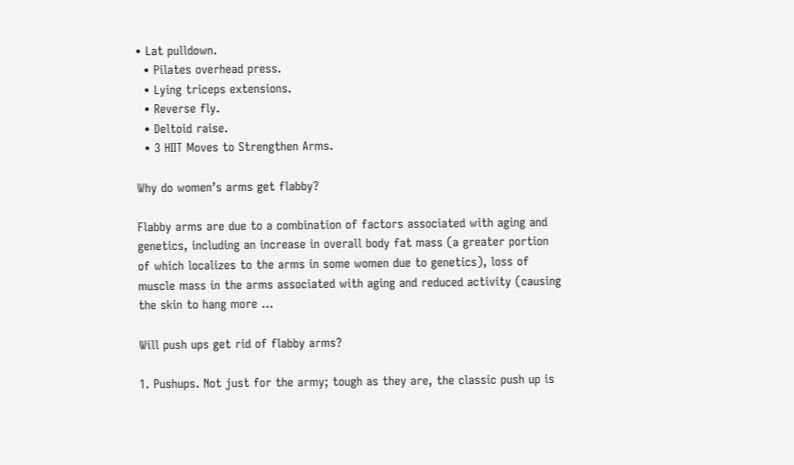• Lat pulldown.
  • Pilates overhead press.
  • Lying triceps extensions.
  • Reverse fly.
  • Deltoid raise.
  • 3 HIIT Moves to Strengthen Arms.

Why do women’s arms get flabby?

Flabby arms are due to a combination of factors associated with aging and genetics, including an increase in overall body fat mass (a greater portion of which localizes to the arms in some women due to genetics), loss of muscle mass in the arms associated with aging and reduced activity (causing the skin to hang more …

Will push ups get rid of flabby arms?

1. Pushups. Not just for the army; tough as they are, the classic push up is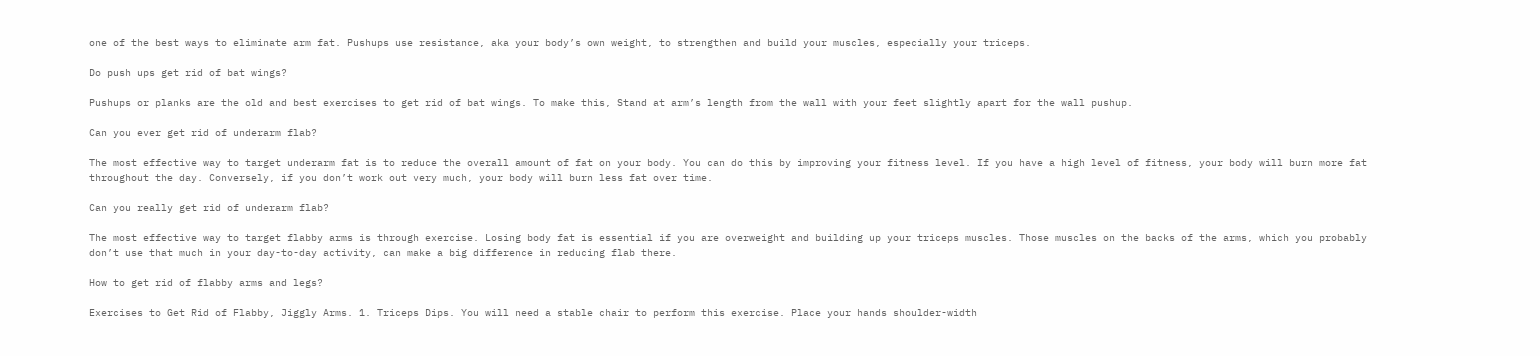one of the best ways to eliminate arm fat. Pushups use resistance, aka your body’s own weight, to strengthen and build your muscles, especially your triceps.

Do push ups get rid of bat wings?

Pushups or planks are the old and best exercises to get rid of bat wings. To make this, Stand at arm’s length from the wall with your feet slightly apart for the wall pushup.

Can you ever get rid of underarm flab?

The most effective way to target underarm fat is to reduce the overall amount of fat on your body. You can do this by improving your fitness level. If you have a high level of fitness, your body will burn more fat throughout the day. Conversely, if you don’t work out very much, your body will burn less fat over time.

Can you really get rid of underarm flab?

The most effective way to target flabby arms is through exercise. Losing body fat is essential if you are overweight and building up your triceps muscles. Those muscles on the backs of the arms, which you probably don’t use that much in your day-to-day activity, can make a big difference in reducing flab there.

How to get rid of flabby arms and legs?

Exercises to Get Rid of Flabby, Jiggly Arms. 1. Triceps Dips. You will need a stable chair to perform this exercise. Place your hands shoulder-width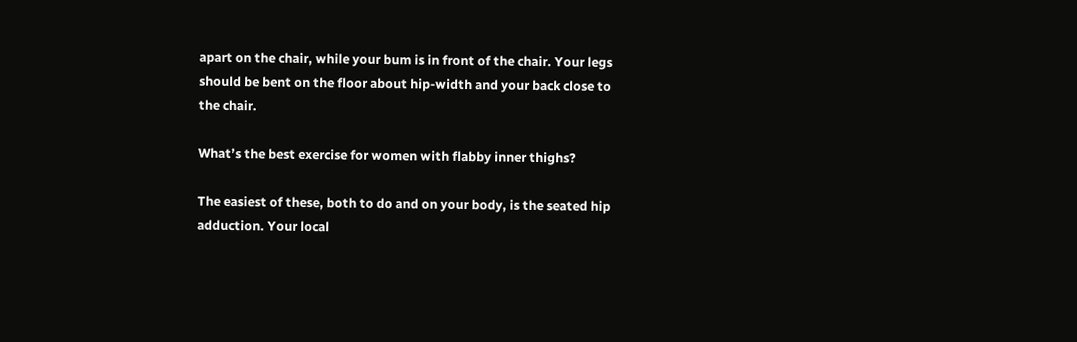apart on the chair, while your bum is in front of the chair. Your legs should be bent on the floor about hip-width and your back close to the chair.

What’s the best exercise for women with flabby inner thighs?

The easiest of these, both to do and on your body, is the seated hip adduction. Your local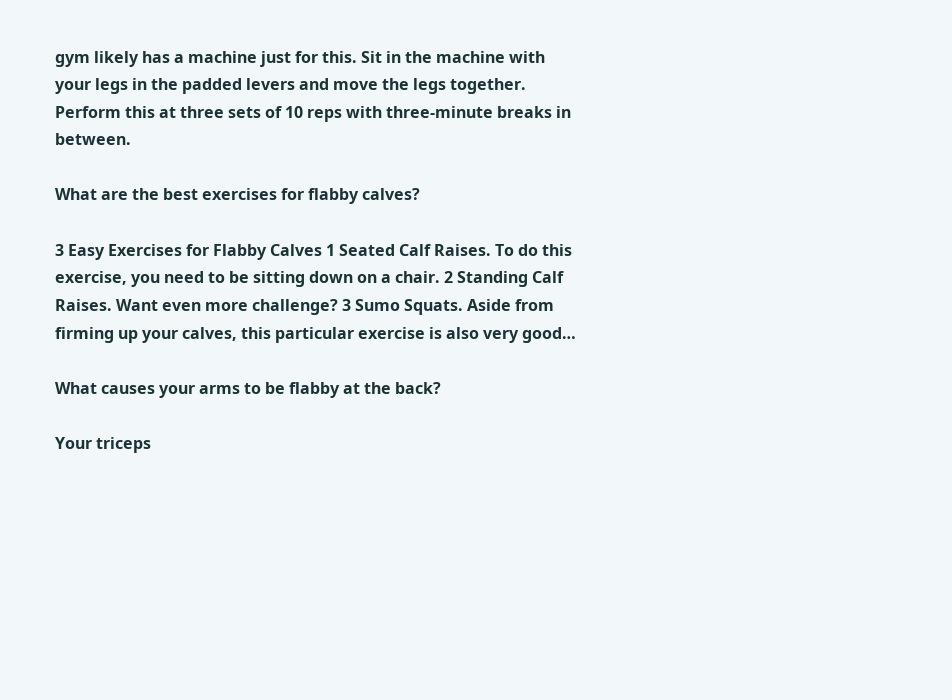gym likely has a machine just for this. Sit in the machine with your legs in the padded levers and move the legs together. Perform this at three sets of 10 reps with three-minute breaks in between.

What are the best exercises for flabby calves?

3 Easy Exercises for Flabby Calves 1 Seated Calf Raises. To do this exercise, you need to be sitting down on a chair. 2 Standing Calf Raises. Want even more challenge? 3 Sumo Squats. Aside from firming up your calves, this particular exercise is also very good…

What causes your arms to be flabby at the back?

Your triceps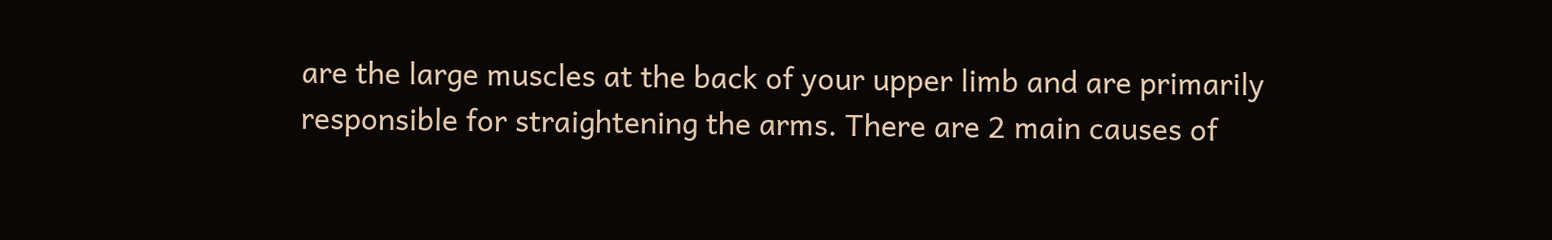are the large muscles at the back of your upper limb and are primarily responsible for straightening the arms. There are 2 main causes of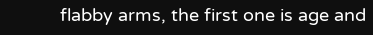flabby arms, the first one is age and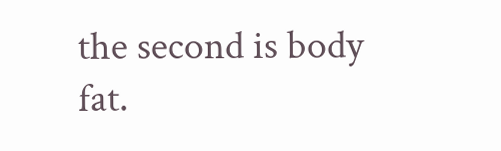the second is body fat.